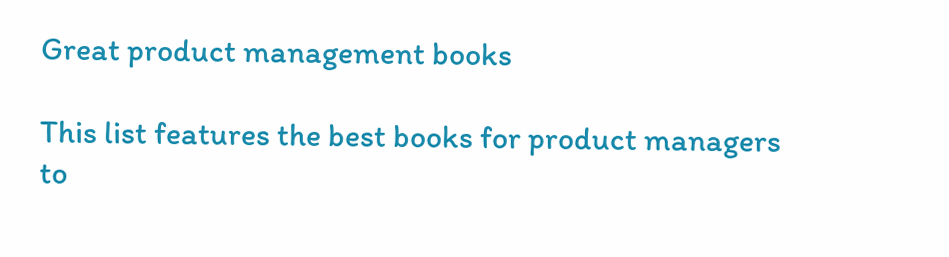Great product management books

This list features the best books for product managers to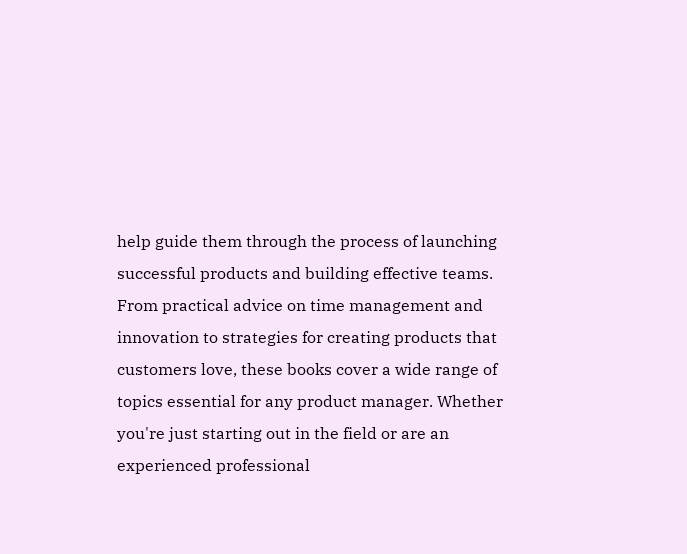help guide them through the process of launching successful products and building effective teams. From practical advice on time management and innovation to strategies for creating products that customers love, these books cover a wide range of topics essential for any product manager. Whether you're just starting out in the field or are an experienced professional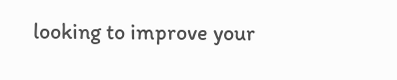looking to improve your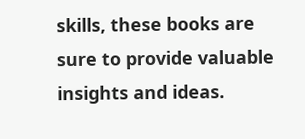skills, these books are sure to provide valuable insights and ideas.